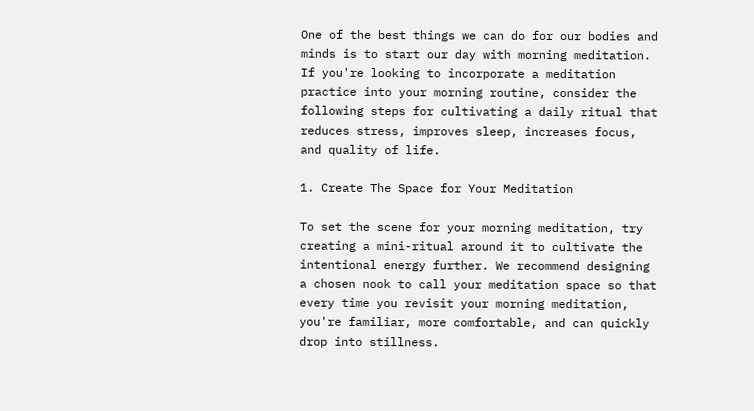One of the best things we can do for our bodies and minds is to start our day with morning meditation. If you're looking to incorporate a meditation practice into your morning routine, consider the following steps for cultivating a daily ritual that reduces stress, improves sleep, increases focus, and quality of life.

1. Create The Space for Your Meditation

To set the scene for your morning meditation, try creating a mini-ritual around it to cultivate the intentional energy further. We recommend designing a chosen nook to call your meditation space so that every time you revisit your morning meditation, you're familiar, more comfortable, and can quickly drop into stillness.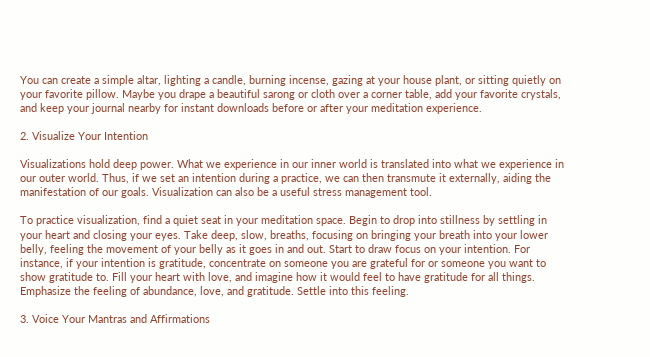You can create a simple altar, lighting a candle, burning incense, gazing at your house plant, or sitting quietly on your favorite pillow. Maybe you drape a beautiful sarong or cloth over a corner table, add your favorite crystals, and keep your journal nearby for instant downloads before or after your meditation experience.

2. Visualize Your Intention

Visualizations hold deep power. What we experience in our inner world is translated into what we experience in our outer world. Thus, if we set an intention during a practice, we can then transmute it externally, aiding the manifestation of our goals. Visualization can also be a useful stress management tool.

To practice visualization, find a quiet seat in your meditation space. Begin to drop into stillness by settling in your heart and closing your eyes. Take deep, slow, breaths, focusing on bringing your breath into your lower belly, feeling the movement of your belly as it goes in and out. Start to draw focus on your intention. For instance, if your intention is gratitude, concentrate on someone you are grateful for or someone you want to show gratitude to. Fill your heart with love, and imagine how it would feel to have gratitude for all things. Emphasize the feeling of abundance, love, and gratitude. Settle into this feeling.

3. Voice Your Mantras and Affirmations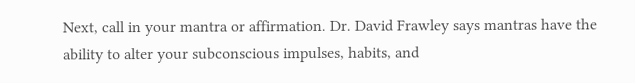Next, call in your mantra or affirmation. Dr. David Frawley says mantras have the ability to alter your subconscious impulses, habits, and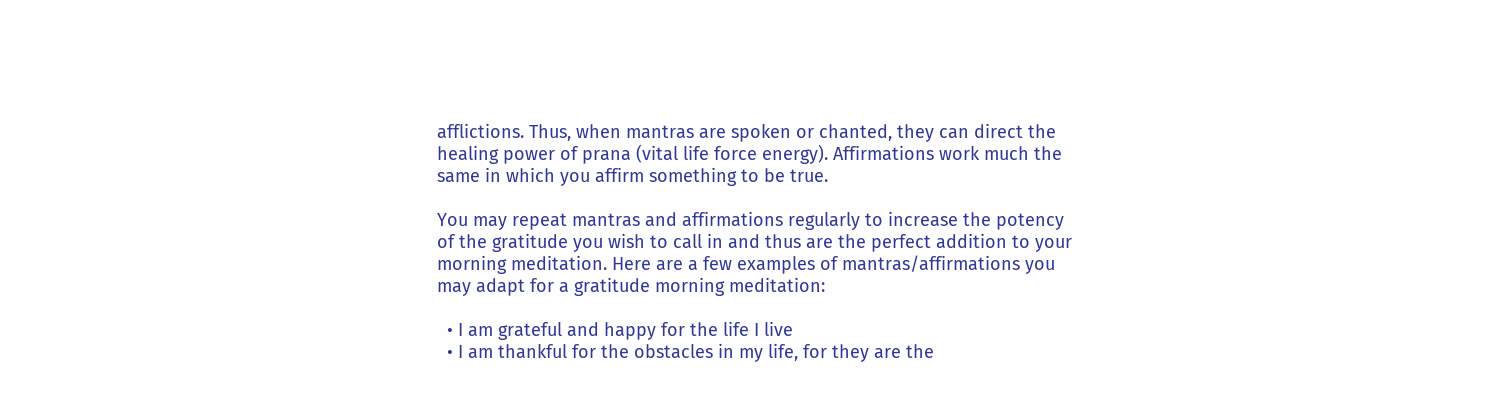afflictions. Thus, when mantras are spoken or chanted, they can direct the healing power of prana (vital life force energy). Affirmations work much the same in which you affirm something to be true.

You may repeat mantras and affirmations regularly to increase the potency of the gratitude you wish to call in and thus are the perfect addition to your morning meditation. Here are a few examples of mantras/affirmations you may adapt for a gratitude morning meditation:

  • I am grateful and happy for the life I live
  • I am thankful for the obstacles in my life, for they are the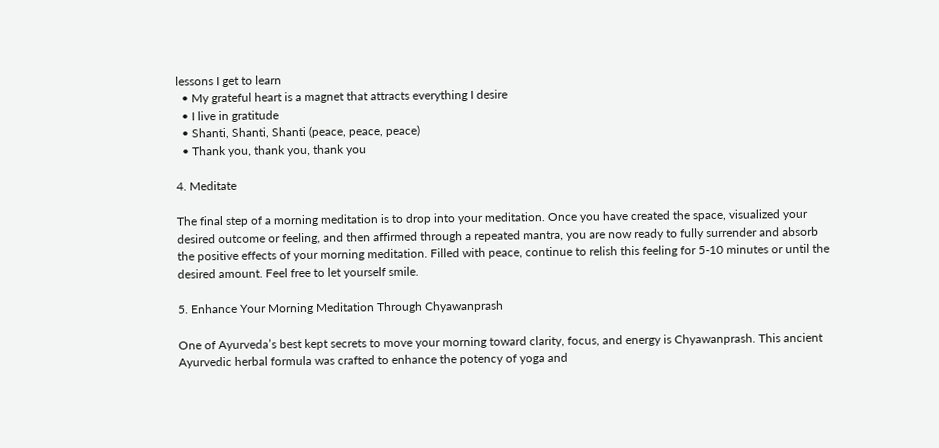lessons I get to learn
  • My grateful heart is a magnet that attracts everything I desire
  • I live in gratitude
  • Shanti, Shanti, Shanti (peace, peace, peace)
  • Thank you, thank you, thank you

4. Meditate

The final step of a morning meditation is to drop into your meditation. Once you have created the space, visualized your desired outcome or feeling, and then affirmed through a repeated mantra, you are now ready to fully surrender and absorb the positive effects of your morning meditation. Filled with peace, continue to relish this feeling for 5-10 minutes or until the desired amount. Feel free to let yourself smile.

5. Enhance Your Morning Meditation Through Chyawanprash

One of Ayurveda’s best kept secrets to move your morning toward clarity, focus, and energy is Chyawanprash. This ancient Ayurvedic herbal formula was crafted to enhance the potency of yoga and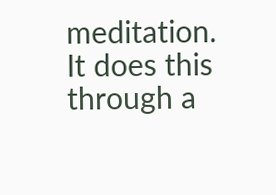meditation. It does this through a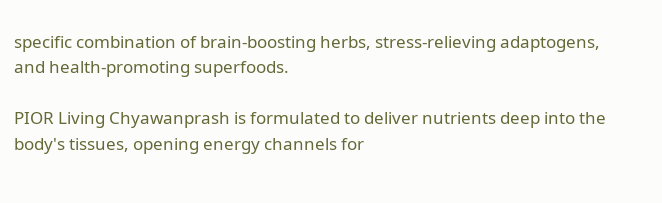specific combination of brain-boosting herbs, stress-relieving adaptogens, and health-promoting superfoods.

PIOR Living Chyawanprash is formulated to deliver nutrients deep into the body's tissues, opening energy channels for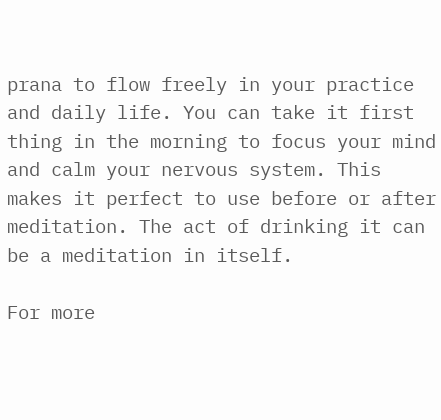prana to flow freely in your practice and daily life. You can take it first thing in the morning to focus your mind and calm your nervous system. This makes it perfect to use before or after meditation. The act of drinking it can be a meditation in itself.

For more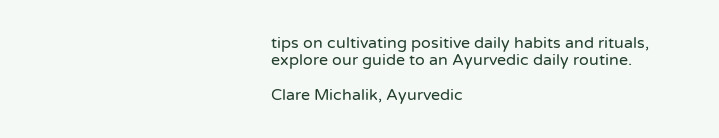tips on cultivating positive daily habits and rituals, explore our guide to an Ayurvedic daily routine.

Clare Michalik, Ayurvedic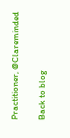Practitioner, @Clareminded

Back to blog